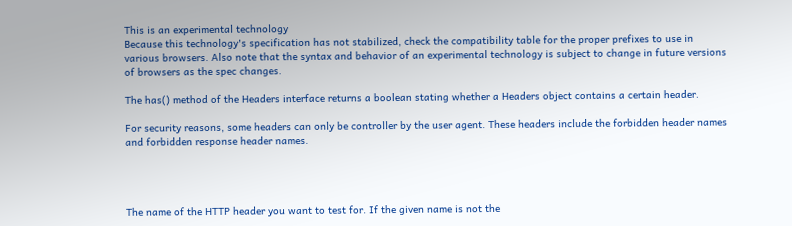This is an experimental technology
Because this technology's specification has not stabilized, check the compatibility table for the proper prefixes to use in various browsers. Also note that the syntax and behavior of an experimental technology is subject to change in future versions of browsers as the spec changes.

The has() method of the Headers interface returns a boolean stating whether a Headers object contains a certain header.

For security reasons, some headers can only be controller by the user agent. These headers include the forbidden header names  and forbidden response header names.




The name of the HTTP header you want to test for. If the given name is not the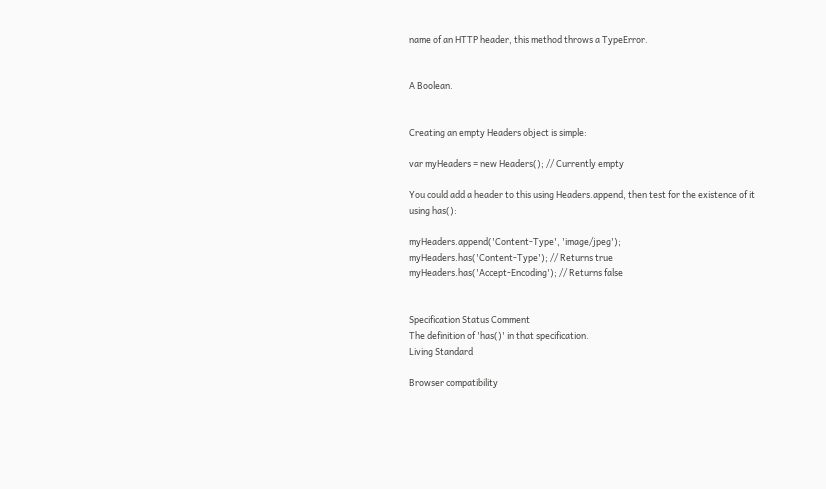name of an HTTP header, this method throws a TypeError.


A Boolean.


Creating an empty Headers object is simple:

var myHeaders = new Headers(); // Currently empty

You could add a header to this using Headers.append, then test for the existence of it using has():

myHeaders.append('Content-Type', 'image/jpeg');
myHeaders.has('Content-Type'); // Returns true
myHeaders.has('Accept-Encoding'); // Returns false


Specification Status Comment
The definition of 'has()' in that specification.
Living Standard

Browser compatibility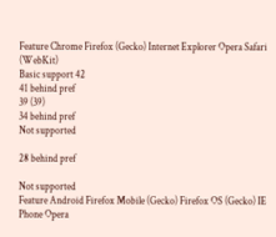Feature Chrome Firefox (Gecko) Internet Explorer Opera Safari (WebKit)
Basic support 42
41 behind pref
39 (39)
34 behind pref
Not supported

28 behind pref

Not supported
Feature Android Firefox Mobile (Gecko) Firefox OS (Gecko) IE Phone Opera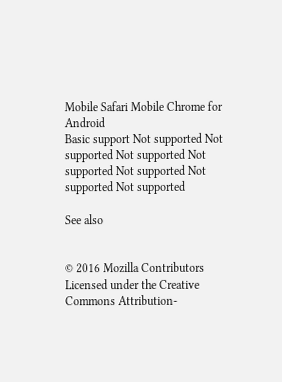Mobile Safari Mobile Chrome for Android
Basic support Not supported Not supported Not supported Not supported Not supported Not supported Not supported

See also


© 2016 Mozilla Contributors
Licensed under the Creative Commons Attribution-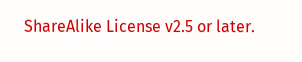ShareAlike License v2.5 or later.